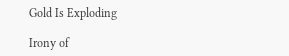Gold Is Exploding

Irony of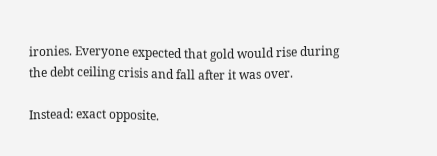ironies. Everyone expected that gold would rise during the debt ceiling crisis and fall after it was over.

Instead: exact opposite.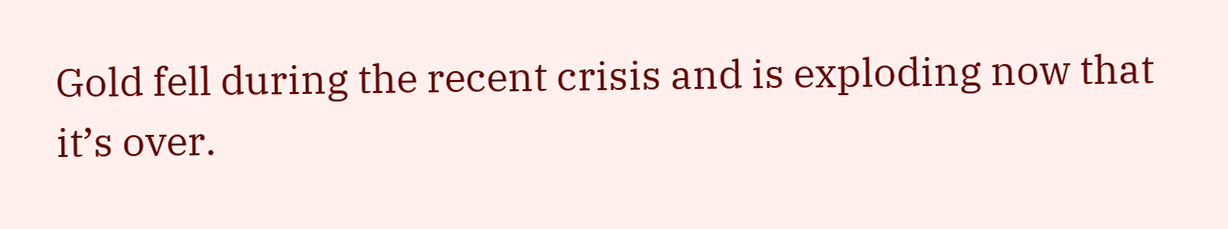Gold fell during the recent crisis and is exploding now that it’s over.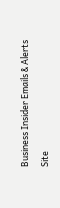Business Insider Emails & Alerts

Site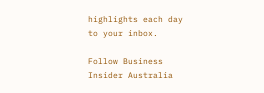highlights each day to your inbox.

Follow Business Insider Australia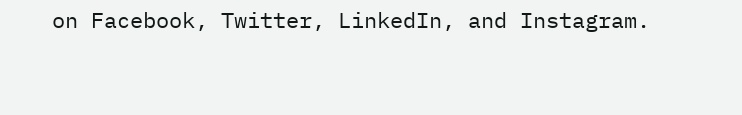on Facebook, Twitter, LinkedIn, and Instagram.